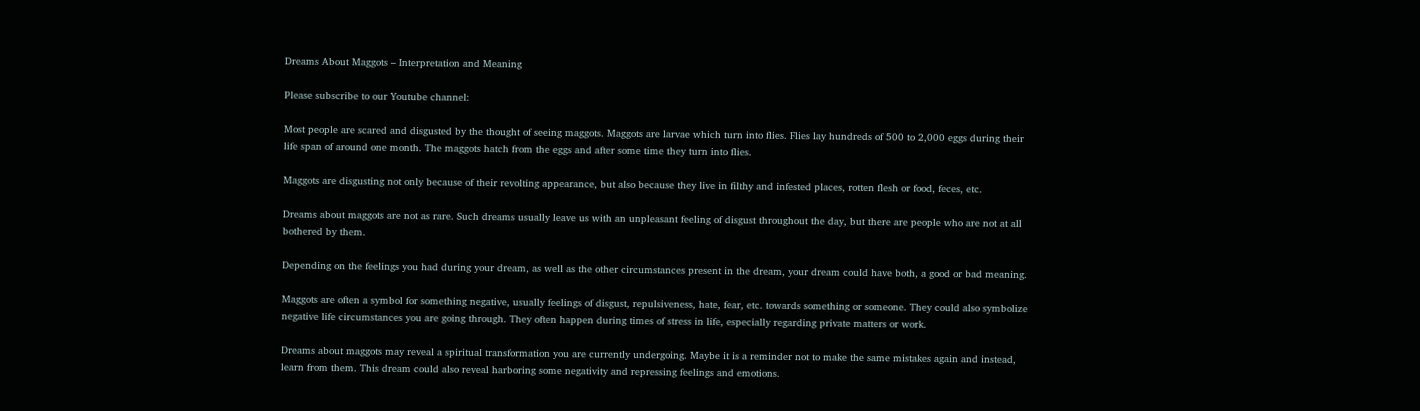Dreams About Maggots – Interpretation and Meaning

Please subscribe to our Youtube channel:

Most people are scared and disgusted by the thought of seeing maggots. Maggots are larvae which turn into flies. Flies lay hundreds of 500 to 2,000 eggs during their life span of around one month. The maggots hatch from the eggs and after some time they turn into flies.

Maggots are disgusting not only because of their revolting appearance, but also because they live in filthy and infested places, rotten flesh or food, feces, etc.

Dreams about maggots are not as rare. Such dreams usually leave us with an unpleasant feeling of disgust throughout the day, but there are people who are not at all bothered by them.

Depending on the feelings you had during your dream, as well as the other circumstances present in the dream, your dream could have both, a good or bad meaning.

Maggots are often a symbol for something negative, usually feelings of disgust, repulsiveness, hate, fear, etc. towards something or someone. They could also symbolize negative life circumstances you are going through. They often happen during times of stress in life, especially regarding private matters or work.

Dreams about maggots may reveal a spiritual transformation you are currently undergoing. Maybe it is a reminder not to make the same mistakes again and instead, learn from them. This dream could also reveal harboring some negativity and repressing feelings and emotions.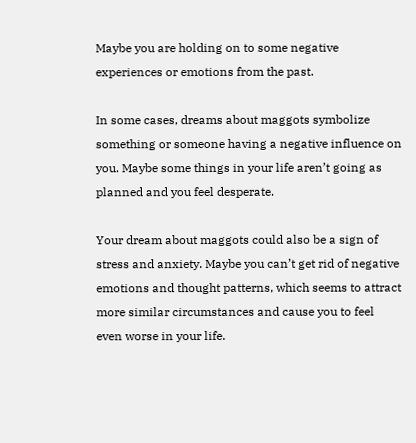Maybe you are holding on to some negative experiences or emotions from the past.

In some cases, dreams about maggots symbolize something or someone having a negative influence on you. Maybe some things in your life aren’t going as planned and you feel desperate.

Your dream about maggots could also be a sign of stress and anxiety. Maybe you can’t get rid of negative emotions and thought patterns, which seems to attract more similar circumstances and cause you to feel even worse in your life.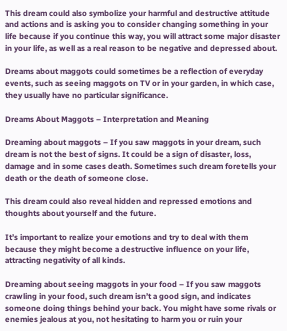This dream could also symbolize your harmful and destructive attitude and actions and is asking you to consider changing something in your life because if you continue this way, you will attract some major disaster in your life, as well as a real reason to be negative and depressed about.

Dreams about maggots could sometimes be a reflection of everyday events, such as seeing maggots on TV or in your garden, in which case, they usually have no particular significance.

Dreams About Maggots – Interpretation and Meaning

Dreaming about maggots – If you saw maggots in your dream, such dream is not the best of signs. It could be a sign of disaster, loss, damage and in some cases death. Sometimes such dream foretells your death or the death of someone close.

This dream could also reveal hidden and repressed emotions and thoughts about yourself and the future.

It’s important to realize your emotions and try to deal with them because they might become a destructive influence on your life, attracting negativity of all kinds.

Dreaming about seeing maggots in your food – If you saw maggots crawling in your food, such dream isn’t a good sign, and indicates someone doing things behind your back. You might have some rivals or enemies jealous at you, not hesitating to harm you or ruin your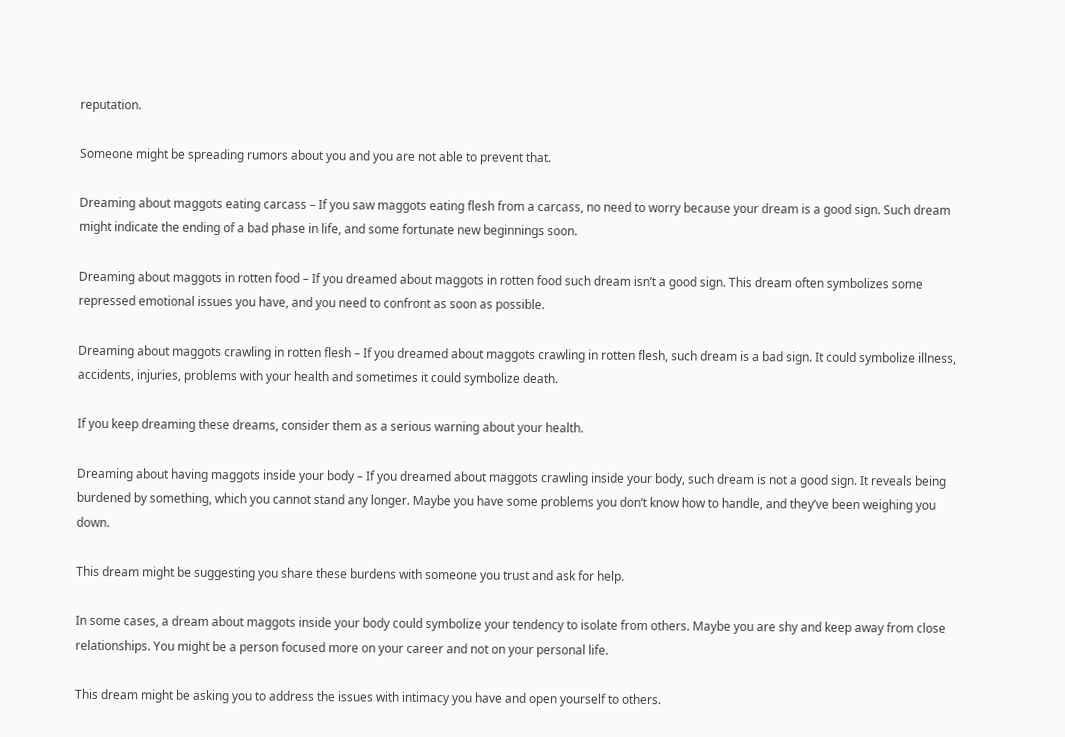reputation.

Someone might be spreading rumors about you and you are not able to prevent that.

Dreaming about maggots eating carcass – If you saw maggots eating flesh from a carcass, no need to worry because your dream is a good sign. Such dream might indicate the ending of a bad phase in life, and some fortunate new beginnings soon.

Dreaming about maggots in rotten food – If you dreamed about maggots in rotten food such dream isn’t a good sign. This dream often symbolizes some repressed emotional issues you have, and you need to confront as soon as possible.

Dreaming about maggots crawling in rotten flesh – If you dreamed about maggots crawling in rotten flesh, such dream is a bad sign. It could symbolize illness, accidents, injuries, problems with your health and sometimes it could symbolize death.

If you keep dreaming these dreams, consider them as a serious warning about your health.

Dreaming about having maggots inside your body – If you dreamed about maggots crawling inside your body, such dream is not a good sign. It reveals being burdened by something, which you cannot stand any longer. Maybe you have some problems you don’t know how to handle, and they’ve been weighing you down.

This dream might be suggesting you share these burdens with someone you trust and ask for help.

In some cases, a dream about maggots inside your body could symbolize your tendency to isolate from others. Maybe you are shy and keep away from close relationships. You might be a person focused more on your career and not on your personal life.

This dream might be asking you to address the issues with intimacy you have and open yourself to others.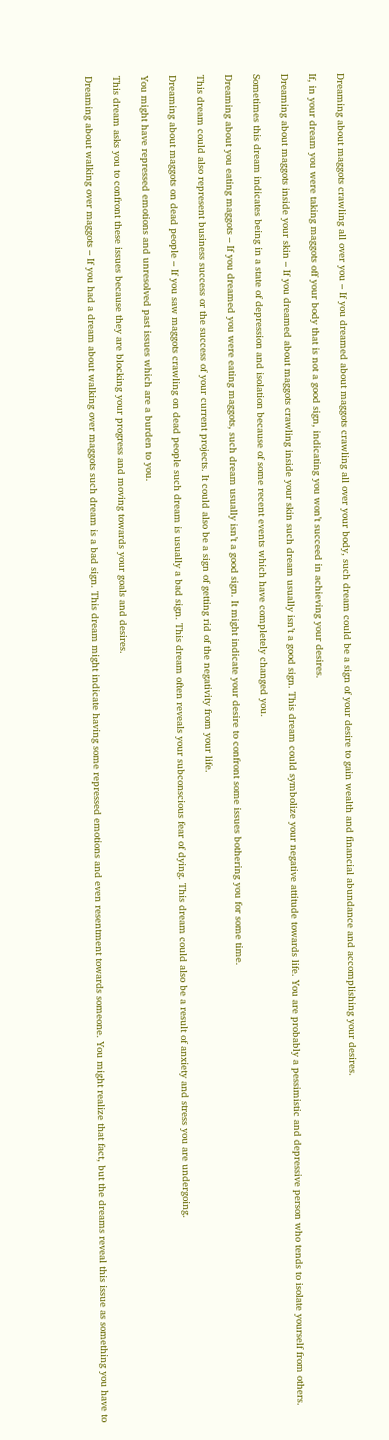Dreaming about maggots crawling all over you – If you dreamed about maggots crawling all over your body, such dream could be a sign of your desire to gain wealth and financial abundance and accomplishing your desires.

If, in your dream you were taking maggots off your body that is not a good sign, indicating you won’t succeed in achieving your desires.

Dreaming about maggots inside your skin – If you dreamed about maggots crawling inside your skin such dream usually isn’t a good sign. This dream could symbolize your negative attitude towards life. You are probably a pessimistic and depressive person who tends to isolate yourself from others.

Sometimes this dream indicates being in a state of depression and isolation because of some recent events which have completely changed you.

Dreaming about you eating maggots – If you dreamed you were eating maggots, such dream usually isn’t a good sign. It might indicate your desire to confront some issues bothering you for some time.

This dream could also represent business success or the success of your current projects. It could also be a sign of getting rid of the negativity from your life.

Dreaming about maggots on dead people – If you saw maggots crawling on dead people such dream is usually a bad sign. This dream often reveals your subconscious fear of dying. This dream could also be a result of anxiety and stress you are undergoing.

You might have repressed emotions and unresolved past issues which are a burden to you.

This dream asks you to confront these issues because they are blocking your progress and moving towards your goals and desires.

Dreaming about walking over maggots – If you had a dream about walking over maggots such dream is a bad sign. This dream might indicate having some repressed emotions and even resentment towards someone. You might realize that fact, but the dreams reveal this issue as something you have to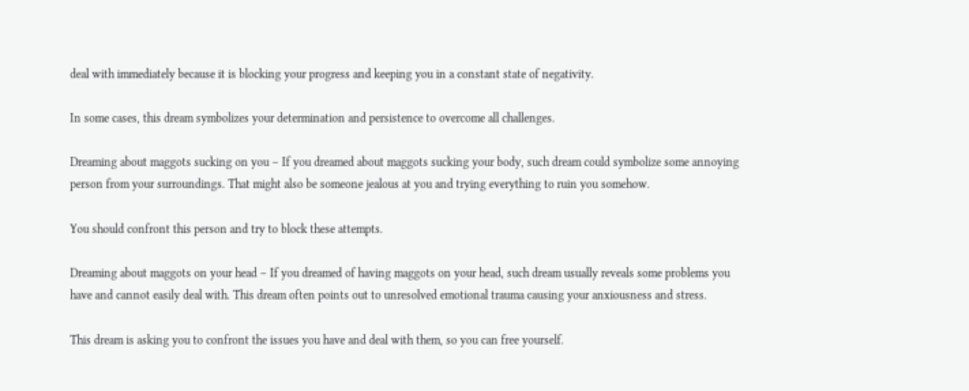deal with immediately because it is blocking your progress and keeping you in a constant state of negativity.

In some cases, this dream symbolizes your determination and persistence to overcome all challenges.

Dreaming about maggots sucking on you – If you dreamed about maggots sucking your body, such dream could symbolize some annoying person from your surroundings. That might also be someone jealous at you and trying everything to ruin you somehow.

You should confront this person and try to block these attempts.

Dreaming about maggots on your head – If you dreamed of having maggots on your head, such dream usually reveals some problems you have and cannot easily deal with. This dream often points out to unresolved emotional trauma causing your anxiousness and stress.

This dream is asking you to confront the issues you have and deal with them, so you can free yourself.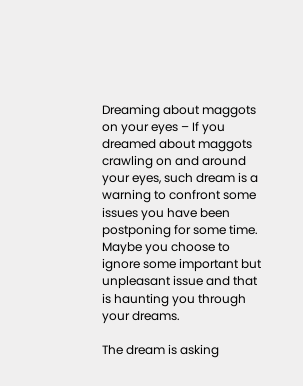Dreaming about maggots on your eyes – If you dreamed about maggots crawling on and around your eyes, such dream is a warning to confront some issues you have been postponing for some time. Maybe you choose to ignore some important but unpleasant issue and that is haunting you through your dreams.

The dream is asking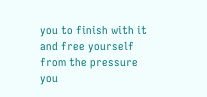you to finish with it and free yourself from the pressure you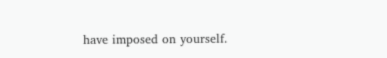have imposed on yourself.